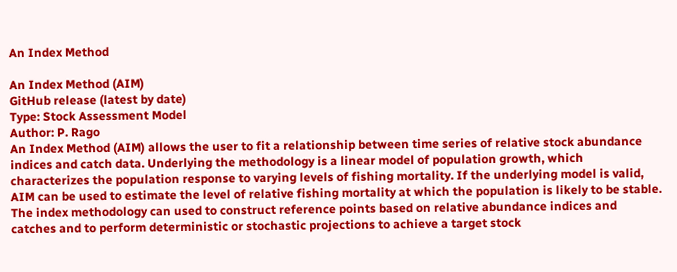An Index Method

An Index Method (AIM)
GitHub release (latest by date)
Type: Stock Assessment Model
Author: P. Rago
An Index Method (AIM) allows the user to fit a relationship between time series of relative stock abundance indices and catch data. Underlying the methodology is a linear model of population growth, which characterizes the population response to varying levels of fishing mortality. If the underlying model is valid, AIM can be used to estimate the level of relative fishing mortality at which the population is likely to be stable. The index methodology can used to construct reference points based on relative abundance indices and catches and to perform deterministic or stochastic projections to achieve a target stock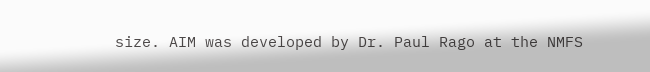size. AIM was developed by Dr. Paul Rago at the NMFS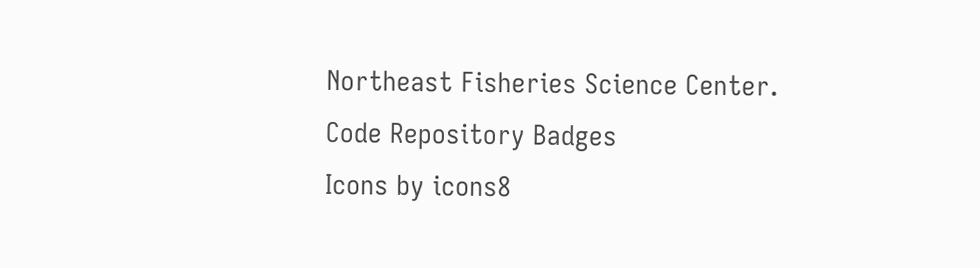Northeast Fisheries Science Center.
Code Repository Badges
Icons by icons8